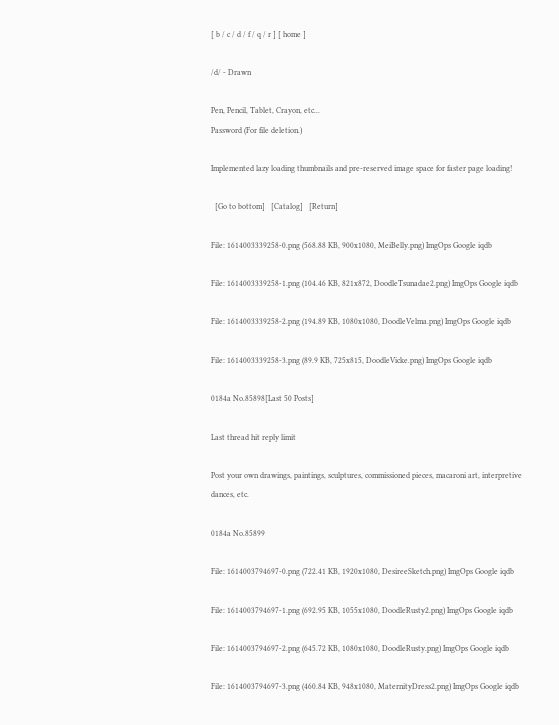[ b / c / d / f / q / r ] [ home ]

/d/ - Drawn

Pen, Pencil, Tablet, Crayon, etc...
Password (For file deletion.)

Implemented lazy loading thumbnails and pre-reserved image space for faster page loading!

  [Go to bottom]   [Catalog]   [Return]

File: 1614003339258-0.png (568.88 KB, 900x1080, MeiBelly.png) ImgOps Google iqdb

File: 1614003339258-1.png (104.46 KB, 821x872, DoodleTsunadae2.png) ImgOps Google iqdb

File: 1614003339258-2.png (194.89 KB, 1080x1080, DoodleVelma.png) ImgOps Google iqdb

File: 1614003339258-3.png (89.9 KB, 725x815, DoodleVicke.png) ImgOps Google iqdb

0184a No.85898[Last 50 Posts]

Last thread hit reply limit

Post your own drawings, paintings, sculptures, commissioned pieces, macaroni art, interpretive dances, etc.

0184a No.85899

File: 1614003794697-0.png (722.41 KB, 1920x1080, DesireeSketch.png) ImgOps Google iqdb

File: 1614003794697-1.png (692.95 KB, 1055x1080, DoodleRusty2.png) ImgOps Google iqdb

File: 1614003794697-2.png (645.72 KB, 1080x1080, DoodleRusty.png) ImgOps Google iqdb

File: 1614003794697-3.png (460.84 KB, 948x1080, MaternityDress2.png) ImgOps Google iqdb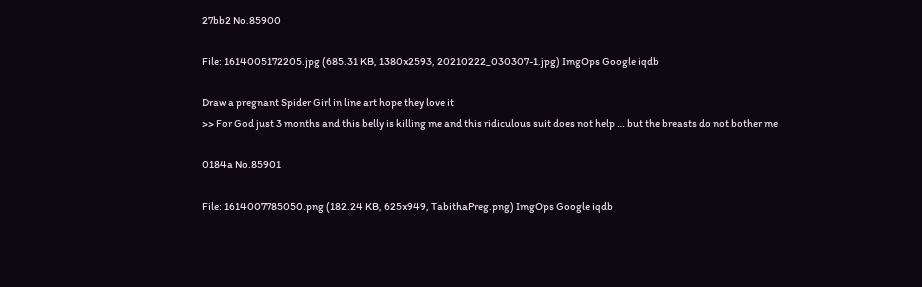27bb2 No.85900

File: 1614005172205.jpg (685.31 KB, 1380x2593, 20210222_030307-1.jpg) ImgOps Google iqdb

Draw a pregnant Spider Girl in line art hope they love it
>> For God just 3 months and this belly is killing me and this ridiculous suit does not help … but the breasts do not bother me

0184a No.85901

File: 1614007785050.png (182.24 KB, 625x949, TabithaPreg.png) ImgOps Google iqdb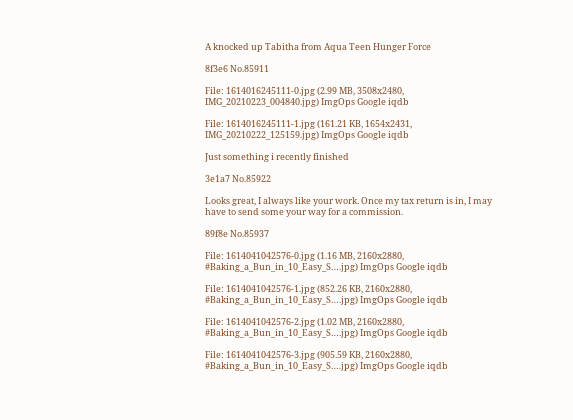A knocked up Tabitha from Aqua Teen Hunger Force

8f3e6 No.85911

File: 1614016245111-0.jpg (2.99 MB, 3508x2480, IMG_20210223_004840.jpg) ImgOps Google iqdb

File: 1614016245111-1.jpg (161.21 KB, 1654x2431, IMG_20210222_125159.jpg) ImgOps Google iqdb

Just something i recently finished

3e1a7 No.85922

Looks great, I always like your work. Once my tax return is in, I may have to send some your way for a commission.

89f8e No.85937

File: 1614041042576-0.jpg (1.16 MB, 2160x2880, #Baking_a_Bun_in_10_Easy_S….jpg) ImgOps Google iqdb

File: 1614041042576-1.jpg (852.26 KB, 2160x2880, #Baking_a_Bun_in_10_Easy_S….jpg) ImgOps Google iqdb

File: 1614041042576-2.jpg (1.02 MB, 2160x2880, #Baking_a_Bun_in_10_Easy_S….jpg) ImgOps Google iqdb

File: 1614041042576-3.jpg (905.59 KB, 2160x2880, #Baking_a_Bun_in_10_Easy_S….jpg) ImgOps Google iqdb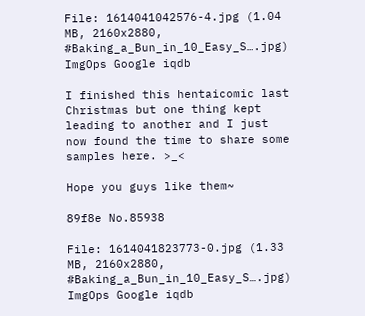File: 1614041042576-4.jpg (1.04 MB, 2160x2880, #Baking_a_Bun_in_10_Easy_S….jpg) ImgOps Google iqdb

I finished this hentaicomic last Christmas but one thing kept leading to another and I just now found the time to share some samples here. >_<

Hope you guys like them~

89f8e No.85938

File: 1614041823773-0.jpg (1.33 MB, 2160x2880, #Baking_a_Bun_in_10_Easy_S….jpg) ImgOps Google iqdb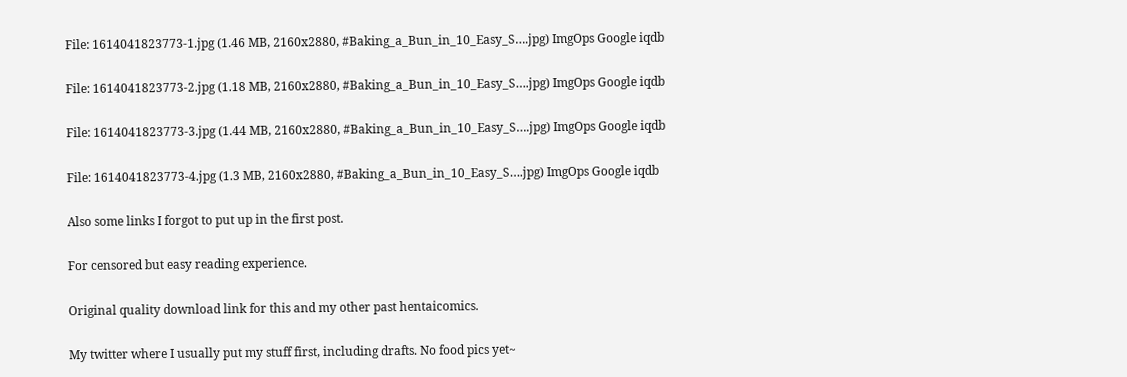File: 1614041823773-1.jpg (1.46 MB, 2160x2880, #Baking_a_Bun_in_10_Easy_S….jpg) ImgOps Google iqdb

File: 1614041823773-2.jpg (1.18 MB, 2160x2880, #Baking_a_Bun_in_10_Easy_S….jpg) ImgOps Google iqdb

File: 1614041823773-3.jpg (1.44 MB, 2160x2880, #Baking_a_Bun_in_10_Easy_S….jpg) ImgOps Google iqdb

File: 1614041823773-4.jpg (1.3 MB, 2160x2880, #Baking_a_Bun_in_10_Easy_S….jpg) ImgOps Google iqdb

Also some links I forgot to put up in the first post.

For censored but easy reading experience.

Original quality download link for this and my other past hentaicomics.

My twitter where I usually put my stuff first, including drafts. No food pics yet~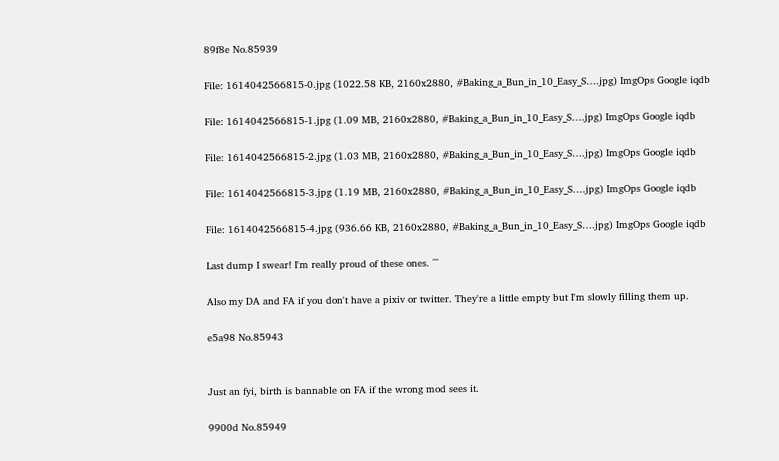89f8e No.85939

File: 1614042566815-0.jpg (1022.58 KB, 2160x2880, #Baking_a_Bun_in_10_Easy_S….jpg) ImgOps Google iqdb

File: 1614042566815-1.jpg (1.09 MB, 2160x2880, #Baking_a_Bun_in_10_Easy_S….jpg) ImgOps Google iqdb

File: 1614042566815-2.jpg (1.03 MB, 2160x2880, #Baking_a_Bun_in_10_Easy_S….jpg) ImgOps Google iqdb

File: 1614042566815-3.jpg (1.19 MB, 2160x2880, #Baking_a_Bun_in_10_Easy_S….jpg) ImgOps Google iqdb

File: 1614042566815-4.jpg (936.66 KB, 2160x2880, #Baking_a_Bun_in_10_Easy_S….jpg) ImgOps Google iqdb

Last dump I swear! I'm really proud of these ones. ^^

Also my DA and FA if you don't have a pixiv or twitter. They're a little empty but I'm slowly filling them up.

e5a98 No.85943


Just an fyi, birth is bannable on FA if the wrong mod sees it.

9900d No.85949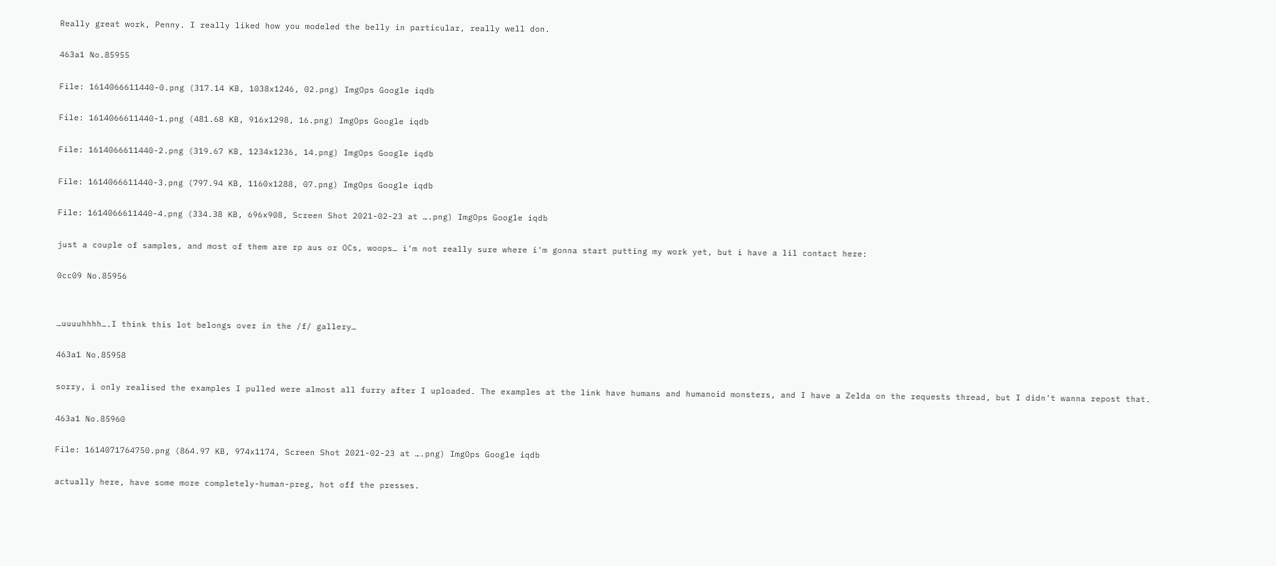Really great work, Penny. I really liked how you modeled the belly in particular, really well don.

463a1 No.85955

File: 1614066611440-0.png (317.14 KB, 1038x1246, 02.png) ImgOps Google iqdb

File: 1614066611440-1.png (481.68 KB, 916x1298, 16.png) ImgOps Google iqdb

File: 1614066611440-2.png (319.67 KB, 1234x1236, 14.png) ImgOps Google iqdb

File: 1614066611440-3.png (797.94 KB, 1160x1288, 07.png) ImgOps Google iqdb

File: 1614066611440-4.png (334.38 KB, 696x908, Screen Shot 2021-02-23 at ….png) ImgOps Google iqdb

just a couple of samples, and most of them are rp aus or OCs, woops… i'm not really sure where i'm gonna start putting my work yet, but i have a lil contact here:

0cc09 No.85956


…uuuuhhhh….I think this lot belongs over in the /f/ gallery…

463a1 No.85958

sorry, i only realised the examples I pulled were almost all furry after I uploaded. The examples at the link have humans and humanoid monsters, and I have a Zelda on the requests thread, but I didn't wanna repost that.

463a1 No.85960

File: 1614071764750.png (864.97 KB, 974x1174, Screen Shot 2021-02-23 at ….png) ImgOps Google iqdb

actually here, have some more completely-human-preg, hot off the presses.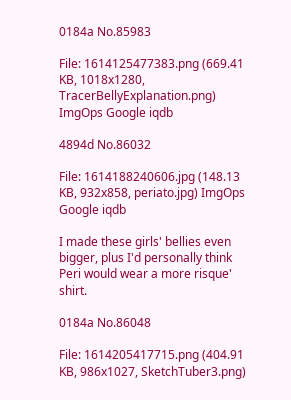0184a No.85983

File: 1614125477383.png (669.41 KB, 1018x1280, TracerBellyExplanation.png) ImgOps Google iqdb

4894d No.86032

File: 1614188240606.jpg (148.13 KB, 932x858, periato.jpg) ImgOps Google iqdb

I made these girls' bellies even bigger, plus I'd personally think Peri would wear a more risque' shirt.

0184a No.86048

File: 1614205417715.png (404.91 KB, 986x1027, SketchTuber3.png)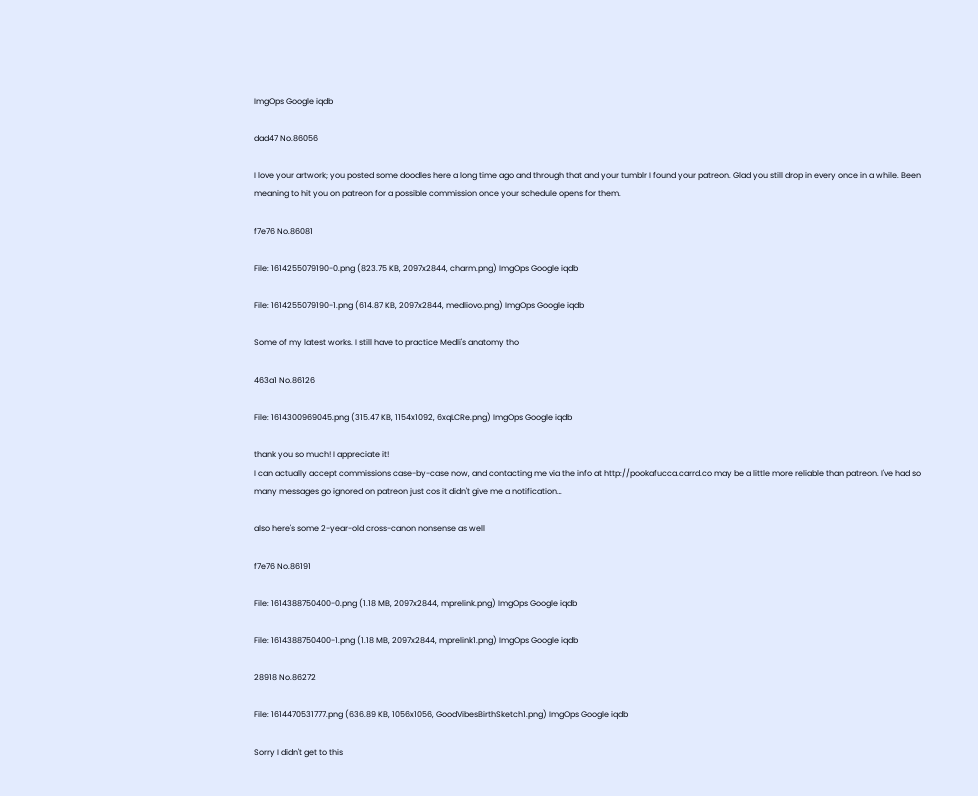ImgOps Google iqdb

dad47 No.86056

I love your artwork; you posted some doodles here a long time ago and through that and your tumblr I found your patreon. Glad you still drop in every once in a while. Been meaning to hit you on patreon for a possible commission once your schedule opens for them.

f7e76 No.86081

File: 1614255079190-0.png (823.75 KB, 2097x2844, charm.png) ImgOps Google iqdb

File: 1614255079190-1.png (614.87 KB, 2097x2844, medliovo.png) ImgOps Google iqdb

Some of my latest works. I still have to practice Medli's anatomy tho

463a1 No.86126

File: 1614300969045.png (315.47 KB, 1154x1092, 6xqLCRe.png) ImgOps Google iqdb

thank you so much! I appreciate it!
I can actually accept commissions case-by-case now, and contacting me via the info at http://pookafucca.carrd.co may be a little more reliable than patreon. I've had so many messages go ignored on patreon just cos it didn't give me a notification…

also here's some 2-year-old cross-canon nonsense as well

f7e76 No.86191

File: 1614388750400-0.png (1.18 MB, 2097x2844, mprelink.png) ImgOps Google iqdb

File: 1614388750400-1.png (1.18 MB, 2097x2844, mprelink1.png) ImgOps Google iqdb

28918 No.86272

File: 1614470531777.png (636.89 KB, 1056x1056, GoodVibesBirthSketch1.png) ImgOps Google iqdb

Sorry I didn't get to this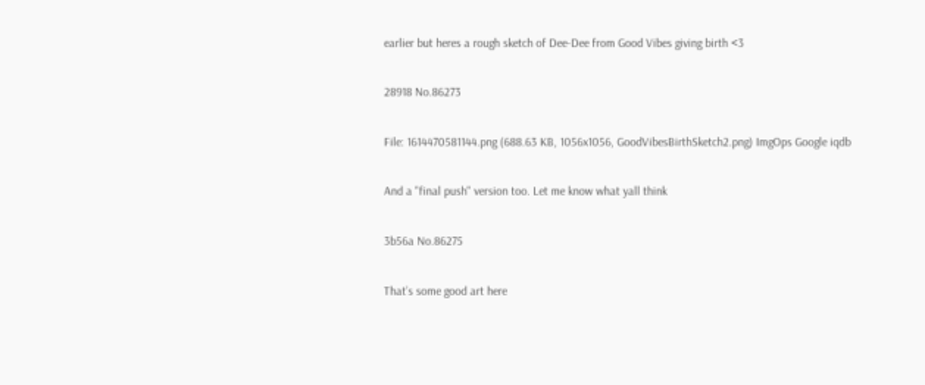earlier but heres a rough sketch of Dee-Dee from Good Vibes giving birth <3

28918 No.86273

File: 1614470581144.png (688.63 KB, 1056x1056, GoodVibesBirthSketch2.png) ImgOps Google iqdb

And a "final push" version too. Let me know what yall think

3b56a No.86275

That’s some good art here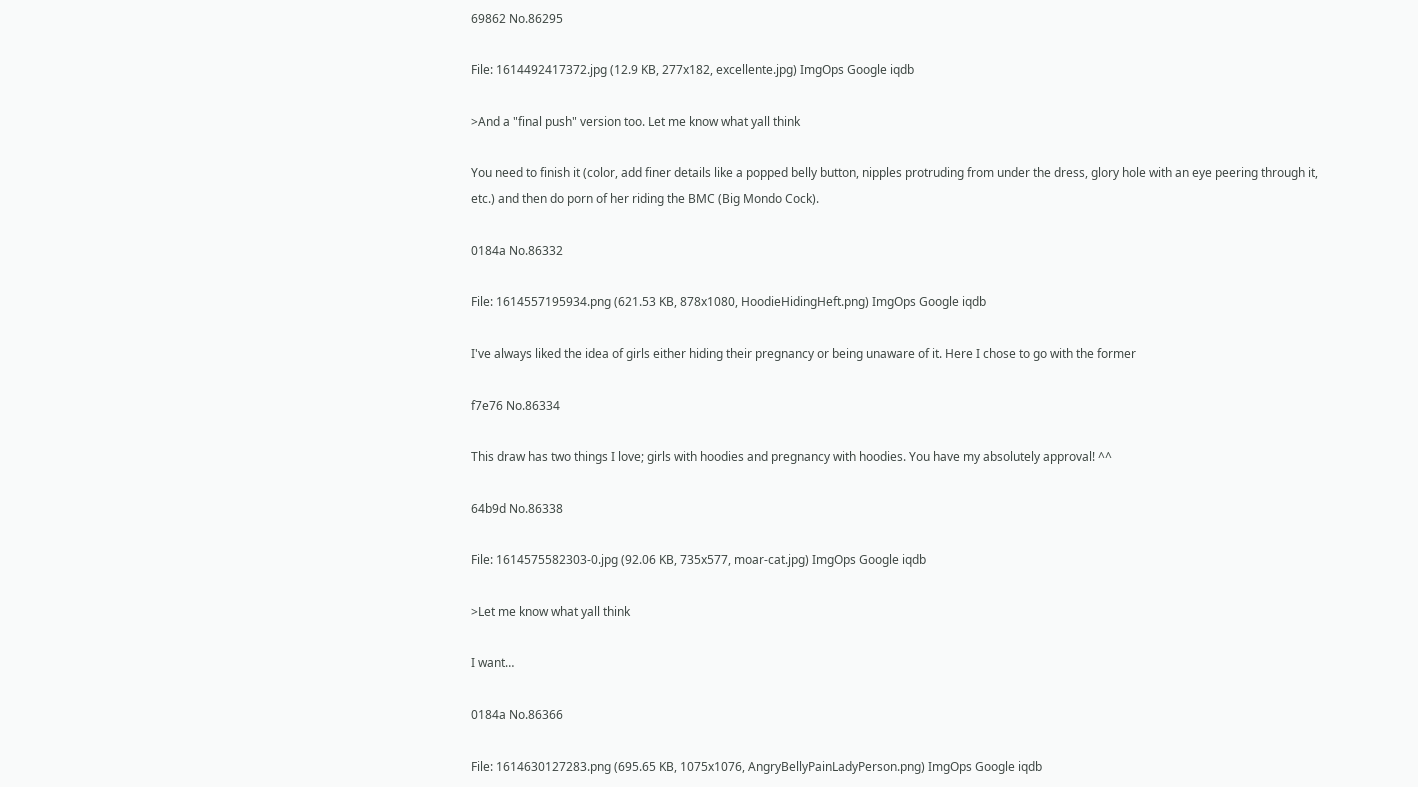69862 No.86295

File: 1614492417372.jpg (12.9 KB, 277x182, excellente.jpg) ImgOps Google iqdb

>And a "final push" version too. Let me know what yall think

You need to finish it (color, add finer details like a popped belly button, nipples protruding from under the dress, glory hole with an eye peering through it, etc.) and then do porn of her riding the BMC (Big Mondo Cock).

0184a No.86332

File: 1614557195934.png (621.53 KB, 878x1080, HoodieHidingHeft.png) ImgOps Google iqdb

I've always liked the idea of girls either hiding their pregnancy or being unaware of it. Here I chose to go with the former

f7e76 No.86334

This draw has two things I love; girls with hoodies and pregnancy with hoodies. You have my absolutely approval! ^^

64b9d No.86338

File: 1614575582303-0.jpg (92.06 KB, 735x577, moar-cat.jpg) ImgOps Google iqdb

>Let me know what yall think

I want…

0184a No.86366

File: 1614630127283.png (695.65 KB, 1075x1076, AngryBellyPainLadyPerson.png) ImgOps Google iqdb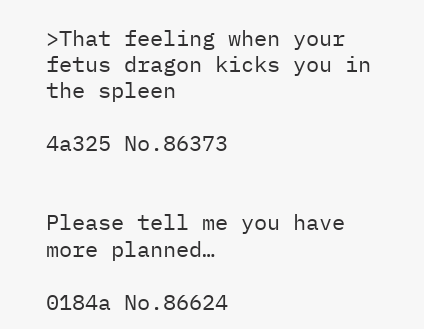>That feeling when your fetus dragon kicks you in the spleen

4a325 No.86373


Please tell me you have more planned…

0184a No.86624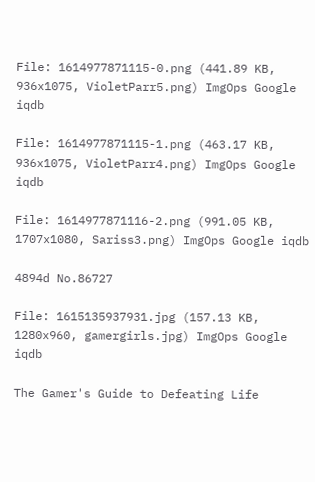File: 1614977871115-0.png (441.89 KB, 936x1075, VioletParr5.png) ImgOps Google iqdb

File: 1614977871115-1.png (463.17 KB, 936x1075, VioletParr4.png) ImgOps Google iqdb

File: 1614977871116-2.png (991.05 KB, 1707x1080, Sariss3.png) ImgOps Google iqdb

4894d No.86727

File: 1615135937931.jpg (157.13 KB, 1280x960, gamergirls.jpg) ImgOps Google iqdb

The Gamer's Guide to Defeating Life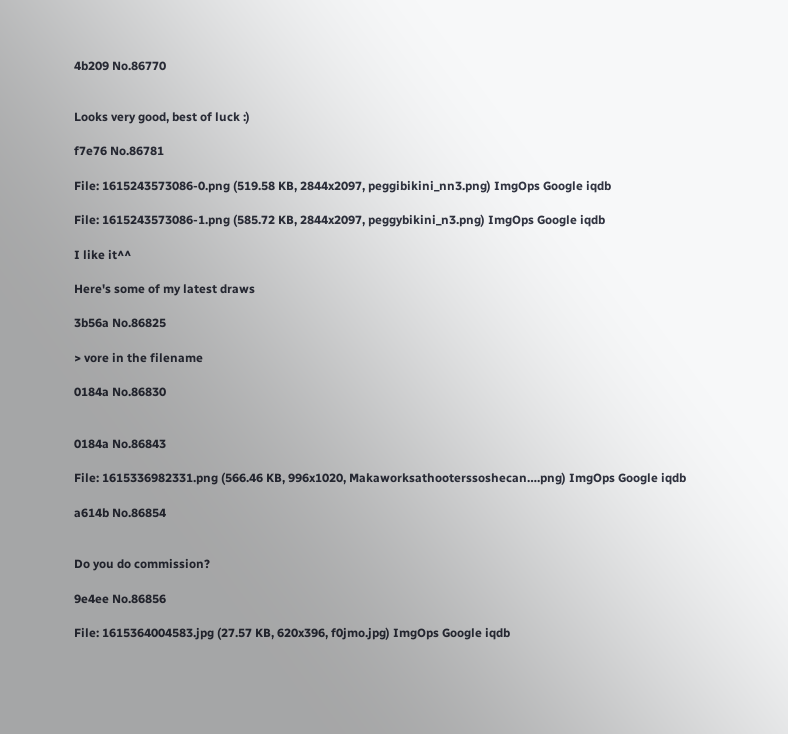4b209 No.86770


Looks very good, best of luck :)

f7e76 No.86781

File: 1615243573086-0.png (519.58 KB, 2844x2097, peggibikini_nn3.png) ImgOps Google iqdb

File: 1615243573086-1.png (585.72 KB, 2844x2097, peggybikini_n3.png) ImgOps Google iqdb

I like it^^

Here's some of my latest draws

3b56a No.86825

> vore in the filename

0184a No.86830


0184a No.86843

File: 1615336982331.png (566.46 KB, 996x1020, Makaworksathooterssoshecan….png) ImgOps Google iqdb

a614b No.86854


Do you do commission?

9e4ee No.86856

File: 1615364004583.jpg (27.57 KB, 620x396, f0jmo.jpg) ImgOps Google iqdb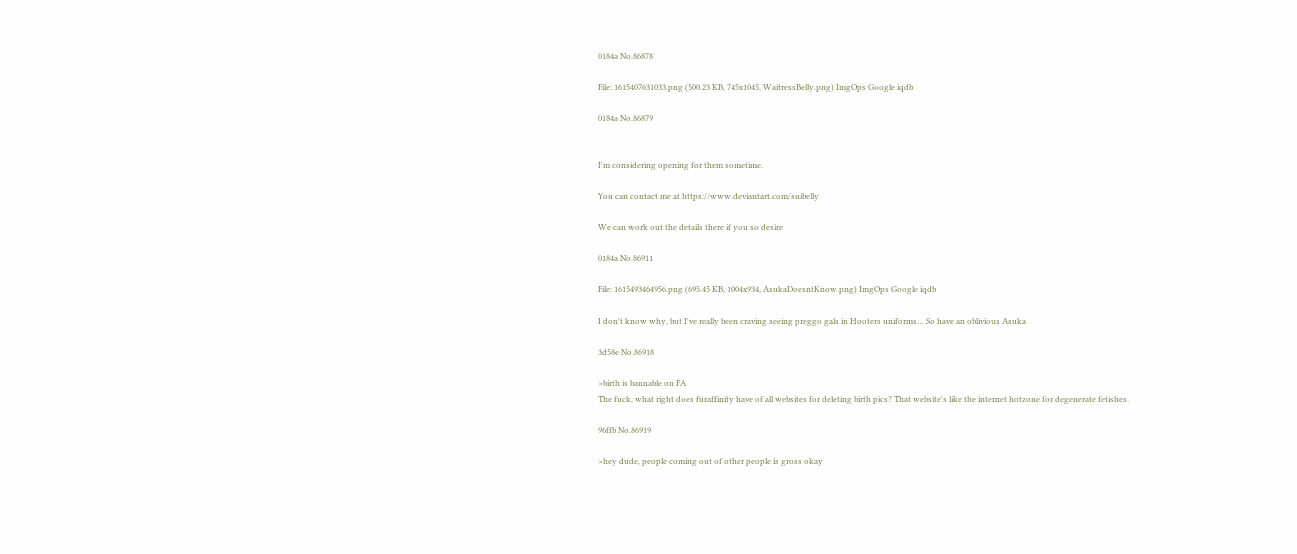0184a No.86878

File: 1615407631033.png (500.23 KB, 745x1045, WaitressBelly.png) ImgOps Google iqdb

0184a No.86879


I'm considering opening for them sometime.

You can contact me at https://www.deviantart.com/suibelly

We can work out the details there if you so desire

0184a No.86911

File: 1615493464956.png (695.45 KB, 1004x934, AsukaDoesntKnow.png) ImgOps Google iqdb

I don't know why, but I've really been craving seeing preggo gals in Hooters uniforms… So have an oblivious Asuka

3d58e No.86918

>birth is bannable on FA
The fuck, what right does furaffinity have of all websites for deleting birth pics? That website's like the internet hotzone for degenerate fetishes.

96ffb No.86919

>hey dude, people coming out of other people is gross okay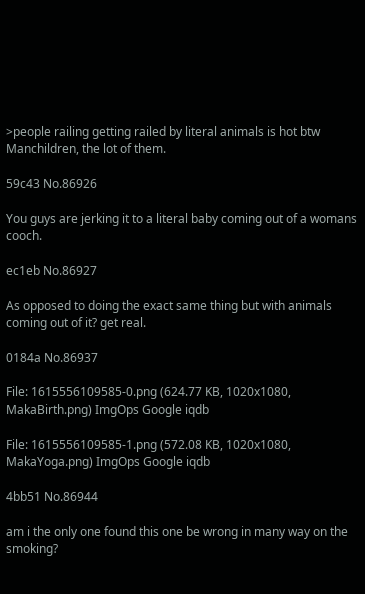>people railing getting railed by literal animals is hot btw
Manchildren, the lot of them.

59c43 No.86926

You guys are jerking it to a literal baby coming out of a womans cooch.

ec1eb No.86927

As opposed to doing the exact same thing but with animals coming out of it? get real.

0184a No.86937

File: 1615556109585-0.png (624.77 KB, 1020x1080, MakaBirth.png) ImgOps Google iqdb

File: 1615556109585-1.png (572.08 KB, 1020x1080, MakaYoga.png) ImgOps Google iqdb

4bb51 No.86944

am i the only one found this one be wrong in many way on the smoking?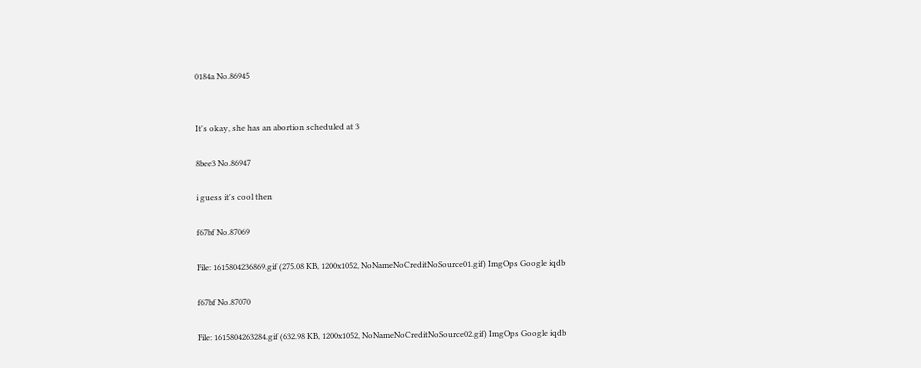0184a No.86945


It's okay, she has an abortion scheduled at 3

8bee3 No.86947

i guess it's cool then

f67bf No.87069

File: 1615804236869.gif (275.08 KB, 1200x1052, NoNameNoCreditNoSource01.gif) ImgOps Google iqdb

f67bf No.87070

File: 1615804263284.gif (632.98 KB, 1200x1052, NoNameNoCreditNoSource02.gif) ImgOps Google iqdb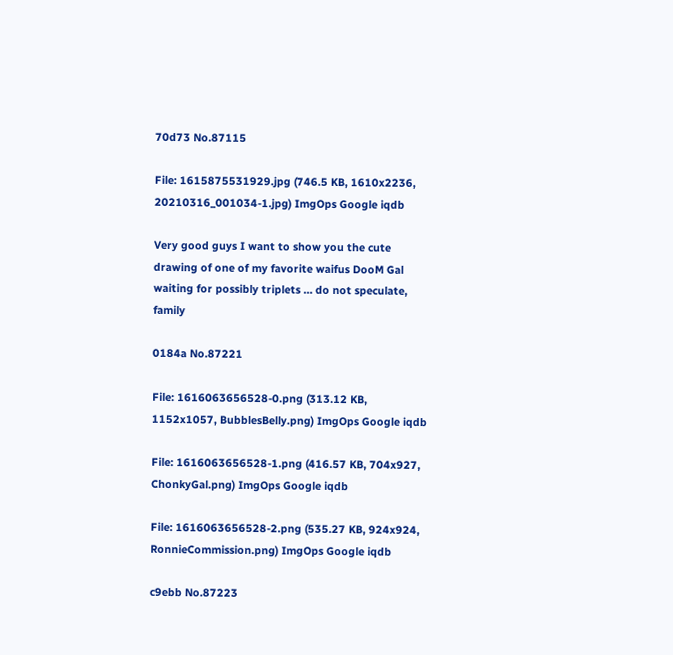70d73 No.87115

File: 1615875531929.jpg (746.5 KB, 1610x2236, 20210316_001034-1.jpg) ImgOps Google iqdb

Very good guys I want to show you the cute drawing of one of my favorite waifus DooM Gal waiting for possibly triplets … do not speculate, family

0184a No.87221

File: 1616063656528-0.png (313.12 KB, 1152x1057, BubblesBelly.png) ImgOps Google iqdb

File: 1616063656528-1.png (416.57 KB, 704x927, ChonkyGal.png) ImgOps Google iqdb

File: 1616063656528-2.png (535.27 KB, 924x924, RonnieCommission.png) ImgOps Google iqdb

c9ebb No.87223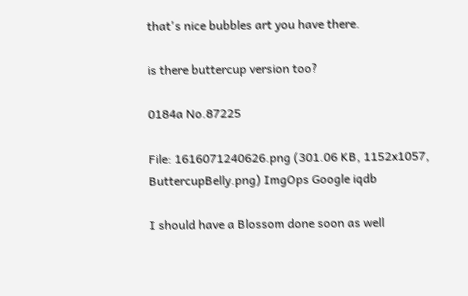that's nice bubbles art you have there.

is there buttercup version too?

0184a No.87225

File: 1616071240626.png (301.06 KB, 1152x1057, ButtercupBelly.png) ImgOps Google iqdb

I should have a Blossom done soon as well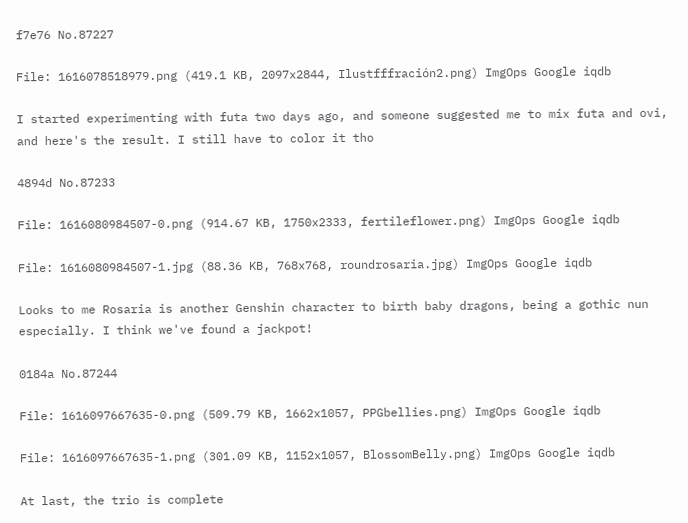f7e76 No.87227

File: 1616078518979.png (419.1 KB, 2097x2844, Ilustfffración2.png) ImgOps Google iqdb

I started experimenting with futa two days ago, and someone suggested me to mix futa and ovi, and here's the result. I still have to color it tho

4894d No.87233

File: 1616080984507-0.png (914.67 KB, 1750x2333, fertileflower.png) ImgOps Google iqdb

File: 1616080984507-1.jpg (88.36 KB, 768x768, roundrosaria.jpg) ImgOps Google iqdb

Looks to me Rosaria is another Genshin character to birth baby dragons, being a gothic nun especially. I think we've found a jackpot!

0184a No.87244

File: 1616097667635-0.png (509.79 KB, 1662x1057, PPGbellies.png) ImgOps Google iqdb

File: 1616097667635-1.png (301.09 KB, 1152x1057, BlossomBelly.png) ImgOps Google iqdb

At last, the trio is complete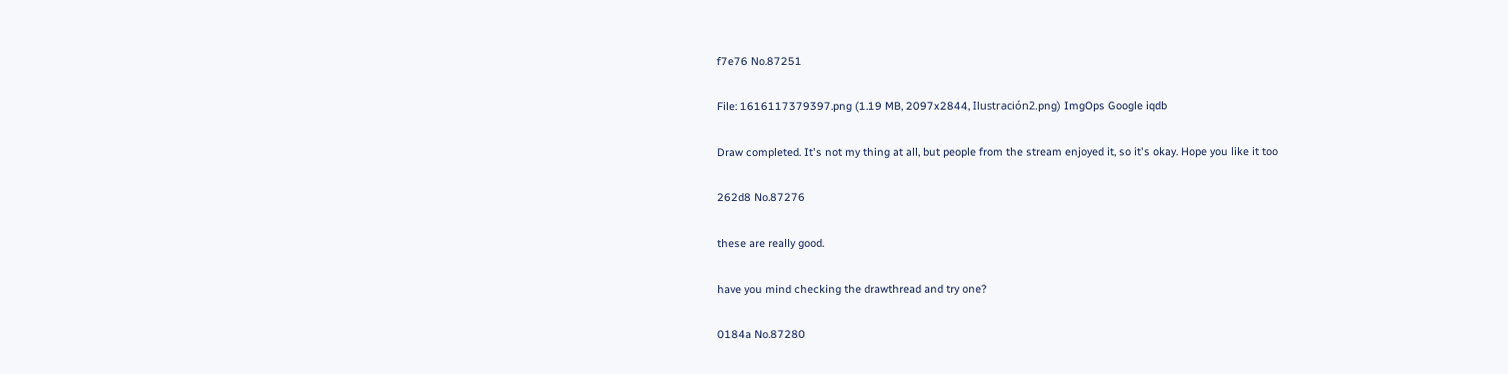f7e76 No.87251

File: 1616117379397.png (1.19 MB, 2097x2844, Ilustración2.png) ImgOps Google iqdb

Draw completed. It's not my thing at all, but people from the stream enjoyed it, so it's okay. Hope you like it too

262d8 No.87276

these are really good.

have you mind checking the drawthread and try one?

0184a No.87280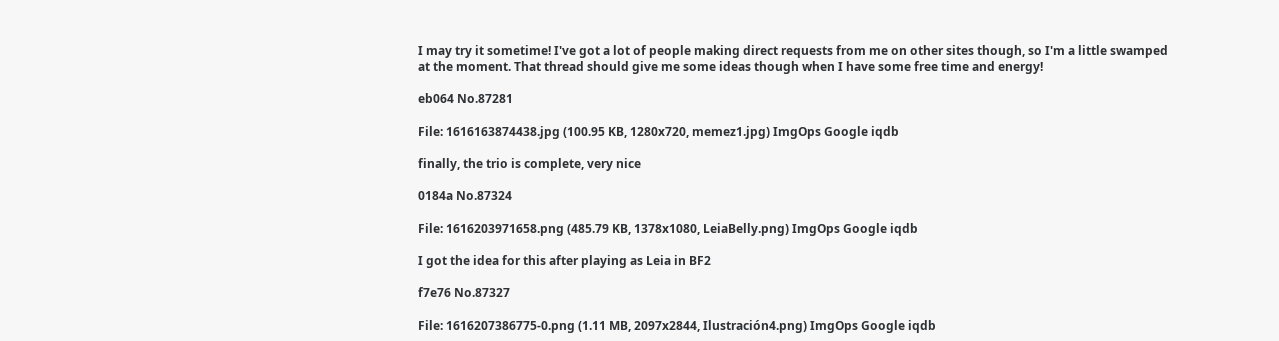I may try it sometime! I've got a lot of people making direct requests from me on other sites though, so I'm a little swamped at the moment. That thread should give me some ideas though when I have some free time and energy!

eb064 No.87281

File: 1616163874438.jpg (100.95 KB, 1280x720, memez1.jpg) ImgOps Google iqdb

finally, the trio is complete, very nice

0184a No.87324

File: 1616203971658.png (485.79 KB, 1378x1080, LeiaBelly.png) ImgOps Google iqdb

I got the idea for this after playing as Leia in BF2

f7e76 No.87327

File: 1616207386775-0.png (1.11 MB, 2097x2844, Ilustración4.png) ImgOps Google iqdb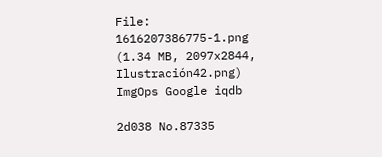File: 1616207386775-1.png (1.34 MB, 2097x2844, Ilustración42.png) ImgOps Google iqdb

2d038 No.87335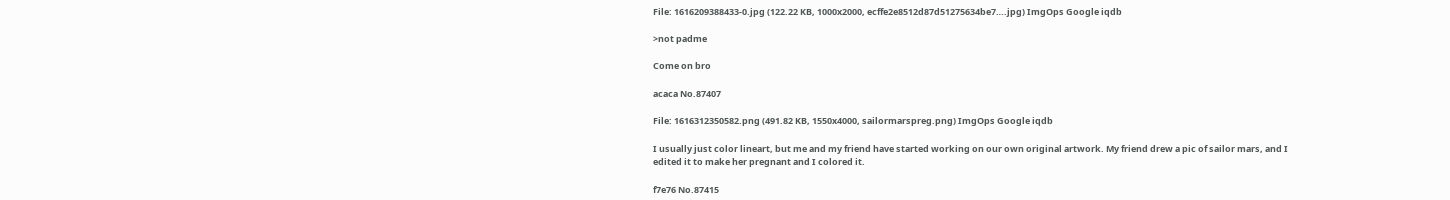File: 1616209388433-0.jpg (122.22 KB, 1000x2000, ecffe2e8512d87d51275634be7….jpg) ImgOps Google iqdb

>not padme

Come on bro

acaca No.87407

File: 1616312350582.png (491.82 KB, 1550x4000, sailormarspreg.png) ImgOps Google iqdb

I usually just color lineart, but me and my friend have started working on our own original artwork. My friend drew a pic of sailor mars, and I edited it to make her pregnant and I colored it.

f7e76 No.87415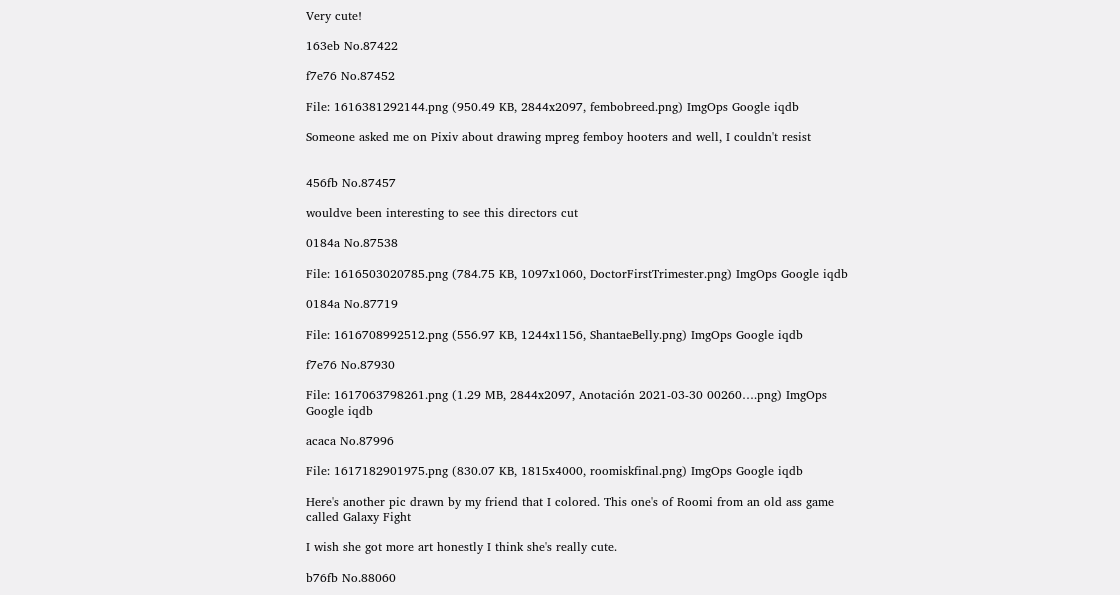Very cute!

163eb No.87422

f7e76 No.87452

File: 1616381292144.png (950.49 KB, 2844x2097, fembobreed.png) ImgOps Google iqdb

Someone asked me on Pixiv about drawing mpreg femboy hooters and well, I couldn't resist


456fb No.87457

wouldve been interesting to see this directors cut

0184a No.87538

File: 1616503020785.png (784.75 KB, 1097x1060, DoctorFirstTrimester.png) ImgOps Google iqdb

0184a No.87719

File: 1616708992512.png (556.97 KB, 1244x1156, ShantaeBelly.png) ImgOps Google iqdb

f7e76 No.87930

File: 1617063798261.png (1.29 MB, 2844x2097, Anotación 2021-03-30 00260….png) ImgOps Google iqdb

acaca No.87996

File: 1617182901975.png (830.07 KB, 1815x4000, roomiskfinal.png) ImgOps Google iqdb

Here's another pic drawn by my friend that I colored. This one's of Roomi from an old ass game called Galaxy Fight

I wish she got more art honestly I think she's really cute.

b76fb No.88060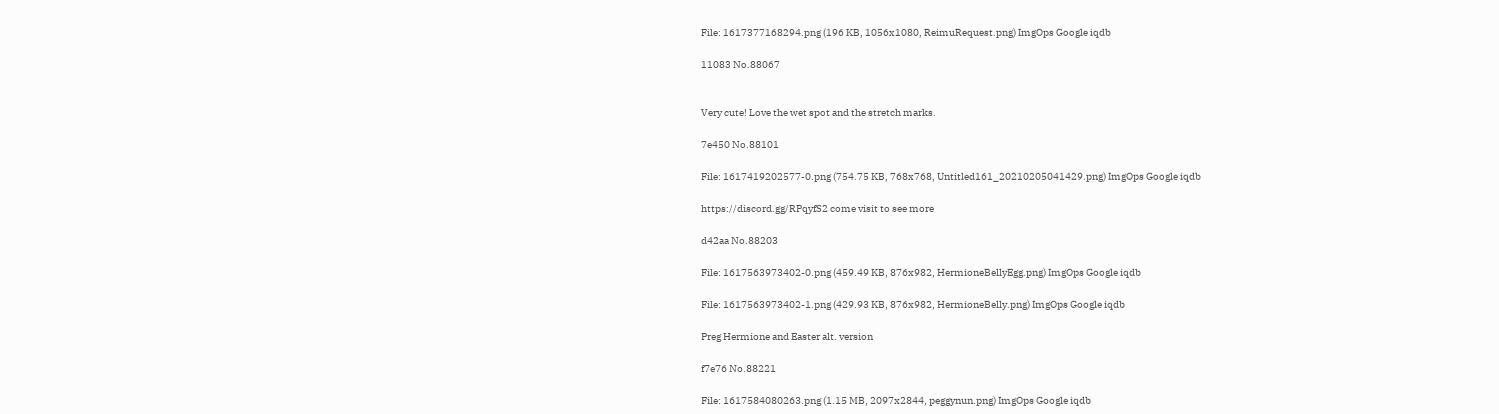File: 1617377168294.png (196 KB, 1056x1080, ReimuRequest.png) ImgOps Google iqdb

11083 No.88067


Very cute! Love the wet spot and the stretch marks.

7e450 No.88101

File: 1617419202577-0.png (754.75 KB, 768x768, Untitled161_20210205041429.png) ImgOps Google iqdb

https://discord.gg/RPqyfS2 come visit to see more

d42aa No.88203

File: 1617563973402-0.png (459.49 KB, 876x982, HermioneBellyEgg.png) ImgOps Google iqdb

File: 1617563973402-1.png (429.93 KB, 876x982, HermioneBelly.png) ImgOps Google iqdb

Preg Hermione and Easter alt. version

f7e76 No.88221

File: 1617584080263.png (1.15 MB, 2097x2844, peggynun.png) ImgOps Google iqdb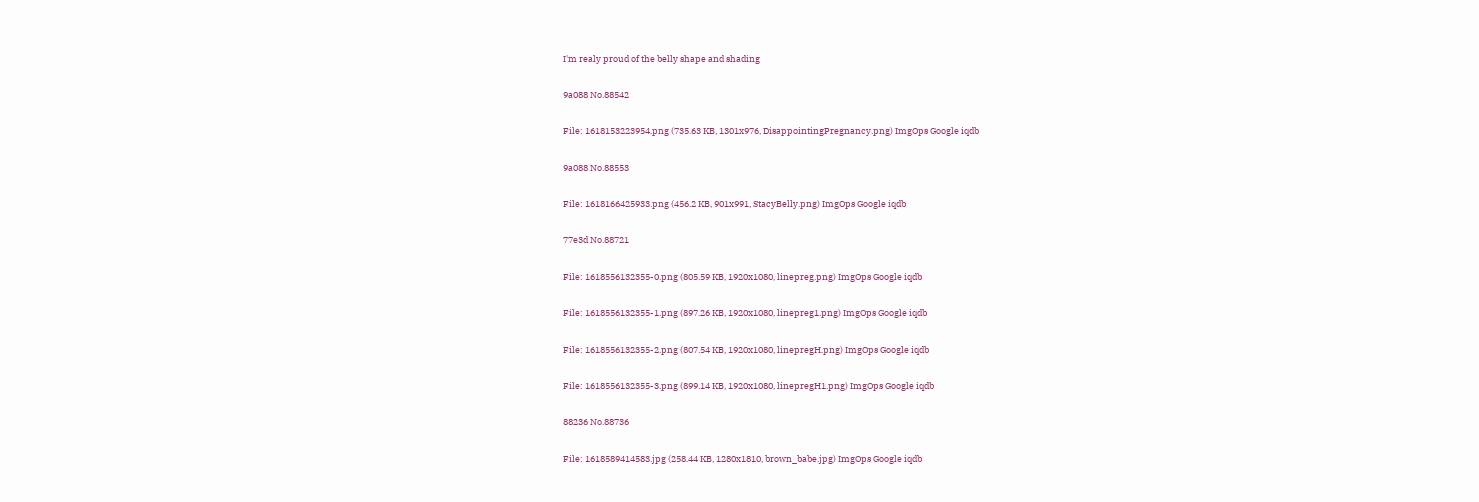I'm realy proud of the belly shape and shading

9a088 No.88542

File: 1618153223954.png (735.63 KB, 1301x976, DisappointingPregnancy.png) ImgOps Google iqdb

9a088 No.88553

File: 1618166425933.png (456.2 KB, 901x991, StacyBelly.png) ImgOps Google iqdb

77e3d No.88721

File: 1618556132355-0.png (805.59 KB, 1920x1080, linepreg.png) ImgOps Google iqdb

File: 1618556132355-1.png (897.26 KB, 1920x1080, linepreg1.png) ImgOps Google iqdb

File: 1618556132355-2.png (807.54 KB, 1920x1080, linepregH.png) ImgOps Google iqdb

File: 1618556132355-3.png (899.14 KB, 1920x1080, linepregH1.png) ImgOps Google iqdb

88236 No.88736

File: 1618589414583.jpg (258.44 KB, 1280x1810, brown_babe.jpg) ImgOps Google iqdb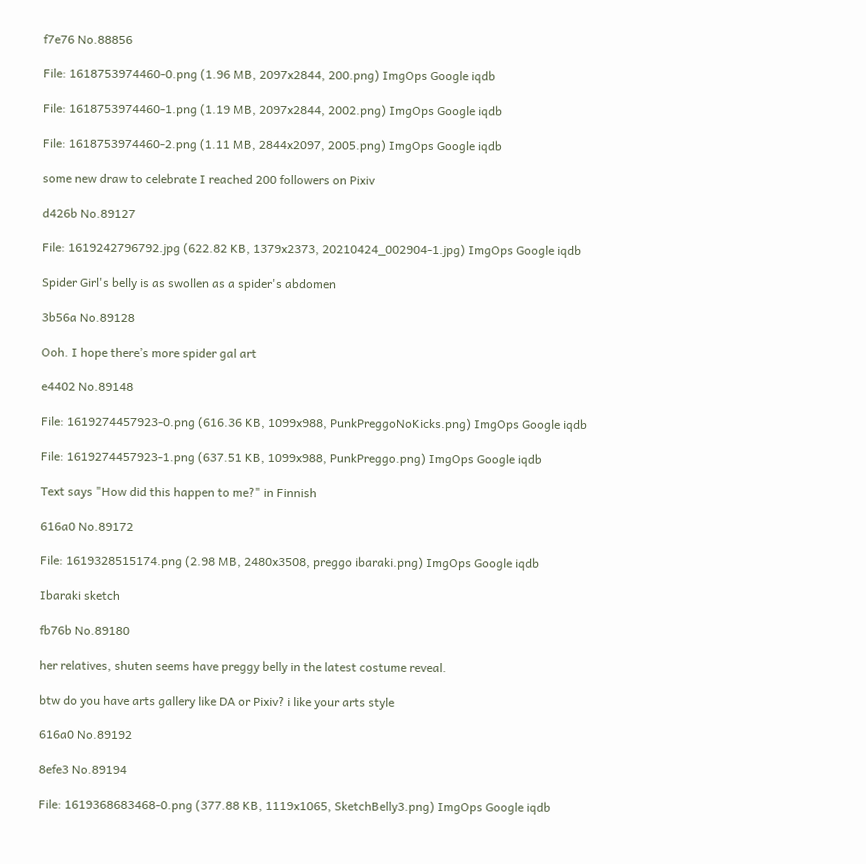f7e76 No.88856

File: 1618753974460-0.png (1.96 MB, 2097x2844, 200.png) ImgOps Google iqdb

File: 1618753974460-1.png (1.19 MB, 2097x2844, 2002.png) ImgOps Google iqdb

File: 1618753974460-2.png (1.11 MB, 2844x2097, 2005.png) ImgOps Google iqdb

some new draw to celebrate I reached 200 followers on Pixiv

d426b No.89127

File: 1619242796792.jpg (622.82 KB, 1379x2373, 20210424_002904-1.jpg) ImgOps Google iqdb

Spider Girl's belly is as swollen as a spider's abdomen

3b56a No.89128

Ooh. I hope there’s more spider gal art

e4402 No.89148

File: 1619274457923-0.png (616.36 KB, 1099x988, PunkPreggoNoKicks.png) ImgOps Google iqdb

File: 1619274457923-1.png (637.51 KB, 1099x988, PunkPreggo.png) ImgOps Google iqdb

Text says "How did this happen to me?" in Finnish

616a0 No.89172

File: 1619328515174.png (2.98 MB, 2480x3508, preggo ibaraki.png) ImgOps Google iqdb

Ibaraki sketch

fb76b No.89180

her relatives, shuten seems have preggy belly in the latest costume reveal.

btw do you have arts gallery like DA or Pixiv? i like your arts style

616a0 No.89192

8efe3 No.89194

File: 1619368683468-0.png (377.88 KB, 1119x1065, SketchBelly3.png) ImgOps Google iqdb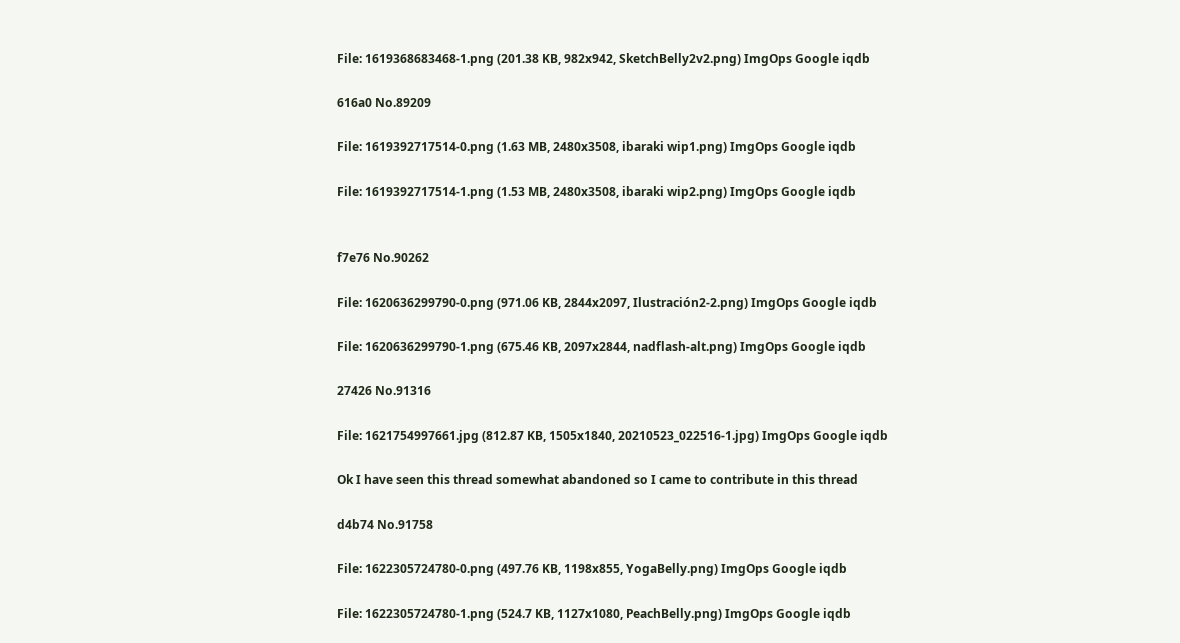File: 1619368683468-1.png (201.38 KB, 982x942, SketchBelly2v2.png) ImgOps Google iqdb

616a0 No.89209

File: 1619392717514-0.png (1.63 MB, 2480x3508, ibaraki wip1.png) ImgOps Google iqdb

File: 1619392717514-1.png (1.53 MB, 2480x3508, ibaraki wip2.png) ImgOps Google iqdb


f7e76 No.90262

File: 1620636299790-0.png (971.06 KB, 2844x2097, Ilustración2-2.png) ImgOps Google iqdb

File: 1620636299790-1.png (675.46 KB, 2097x2844, nadflash-alt.png) ImgOps Google iqdb

27426 No.91316

File: 1621754997661.jpg (812.87 KB, 1505x1840, 20210523_022516-1.jpg) ImgOps Google iqdb

Ok I have seen this thread somewhat abandoned so I came to contribute in this thread

d4b74 No.91758

File: 1622305724780-0.png (497.76 KB, 1198x855, YogaBelly.png) ImgOps Google iqdb

File: 1622305724780-1.png (524.7 KB, 1127x1080, PeachBelly.png) ImgOps Google iqdb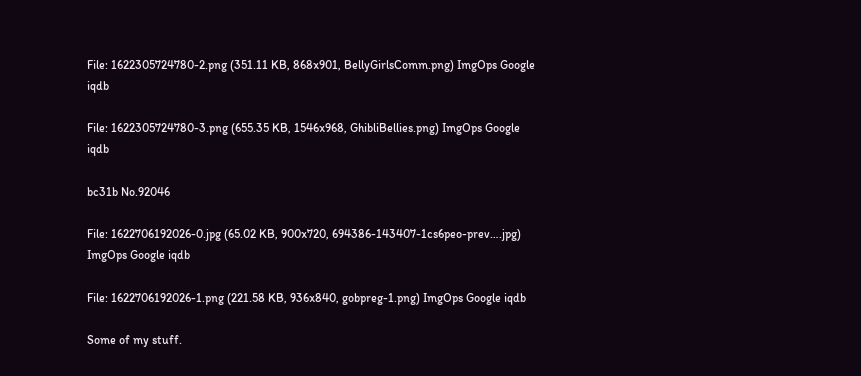File: 1622305724780-2.png (351.11 KB, 868x901, BellyGirlsComm.png) ImgOps Google iqdb

File: 1622305724780-3.png (655.35 KB, 1546x968, GhibliBellies.png) ImgOps Google iqdb

bc31b No.92046

File: 1622706192026-0.jpg (65.02 KB, 900x720, 694386-143407-1cs6peo-prev….jpg) ImgOps Google iqdb

File: 1622706192026-1.png (221.58 KB, 936x840, gobpreg-1.png) ImgOps Google iqdb

Some of my stuff.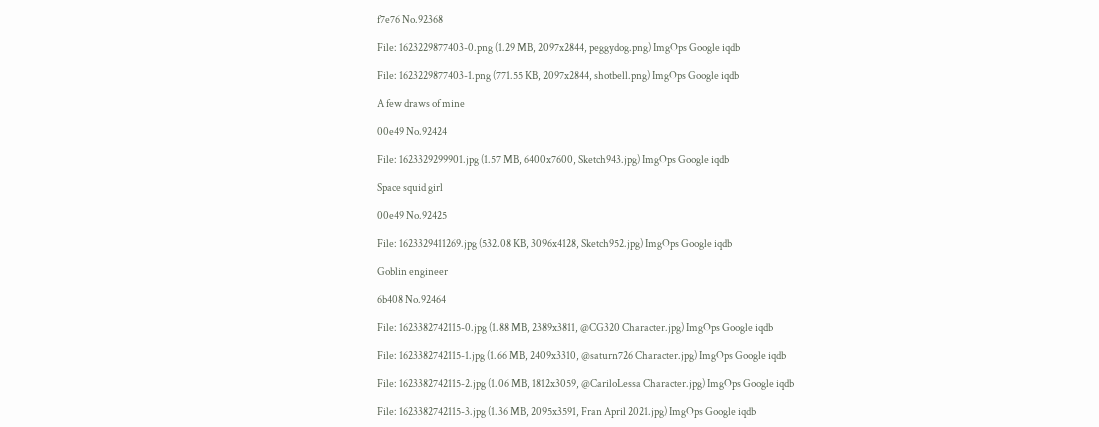f7e76 No.92368

File: 1623229877403-0.png (1.29 MB, 2097x2844, peggydog.png) ImgOps Google iqdb

File: 1623229877403-1.png (771.55 KB, 2097x2844, shotbell.png) ImgOps Google iqdb

A few draws of mine

00e49 No.92424

File: 1623329299901.jpg (1.57 MB, 6400x7600, Sketch943.jpg) ImgOps Google iqdb

Space squid girl

00e49 No.92425

File: 1623329411269.jpg (532.08 KB, 3096x4128, Sketch952.jpg) ImgOps Google iqdb

Goblin engineer

6b408 No.92464

File: 1623382742115-0.jpg (1.88 MB, 2389x3811, @CG320 Character.jpg) ImgOps Google iqdb

File: 1623382742115-1.jpg (1.66 MB, 2409x3310, @saturn726 Character.jpg) ImgOps Google iqdb

File: 1623382742115-2.jpg (1.06 MB, 1812x3059, @CariloLessa Character.jpg) ImgOps Google iqdb

File: 1623382742115-3.jpg (1.36 MB, 2095x3591, Fran April 2021.jpg) ImgOps Google iqdb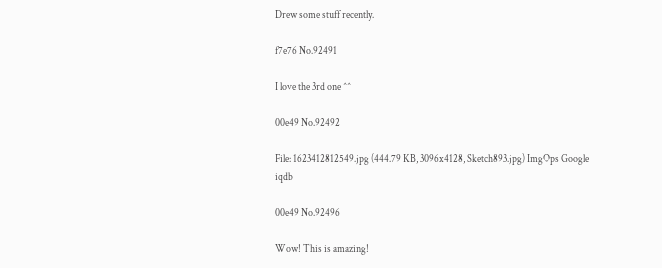Drew some stuff recently.

f7e76 No.92491

I love the 3rd one ^^

00e49 No.92492

File: 1623412812549.jpg (444.79 KB, 3096x4128, Sketch893.jpg) ImgOps Google iqdb

00e49 No.92496

Wow! This is amazing!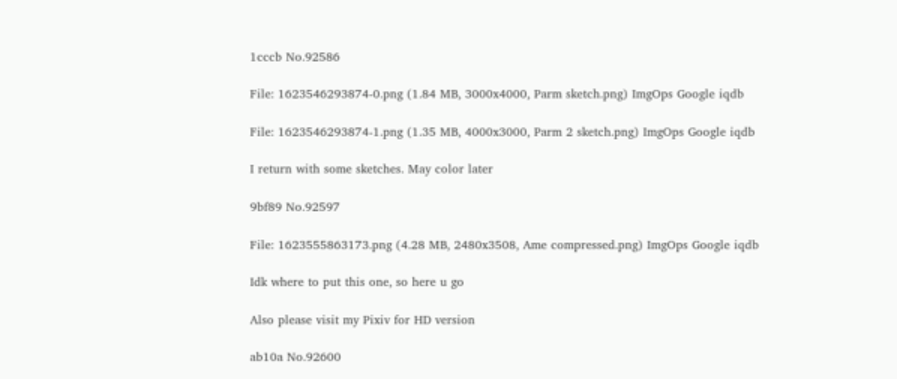1cccb No.92586

File: 1623546293874-0.png (1.84 MB, 3000x4000, Parm sketch.png) ImgOps Google iqdb

File: 1623546293874-1.png (1.35 MB, 4000x3000, Parm 2 sketch.png) ImgOps Google iqdb

I return with some sketches. May color later

9bf89 No.92597

File: 1623555863173.png (4.28 MB, 2480x3508, Ame compressed.png) ImgOps Google iqdb

Idk where to put this one, so here u go

Also please visit my Pixiv for HD version

ab10a No.92600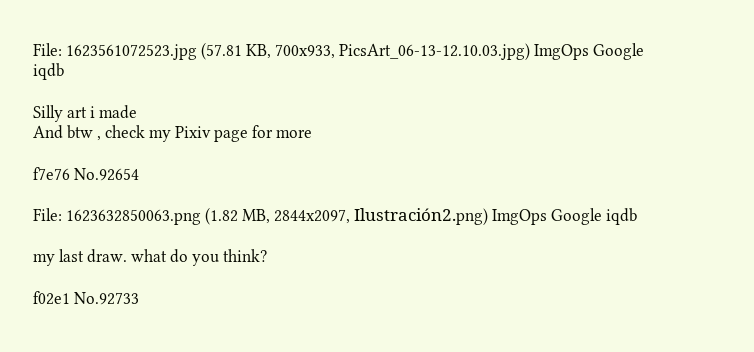File: 1623561072523.jpg (57.81 KB, 700x933, PicsArt_06-13-12.10.03.jpg) ImgOps Google iqdb

Silly art i made
And btw , check my Pixiv page for more

f7e76 No.92654

File: 1623632850063.png (1.82 MB, 2844x2097, Ilustración2.png) ImgOps Google iqdb

my last draw. what do you think?

f02e1 No.92733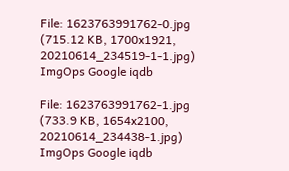File: 1623763991762-0.jpg (715.12 KB, 1700x1921, 20210614_234519-1-1.jpg) ImgOps Google iqdb

File: 1623763991762-1.jpg (733.9 KB, 1654x2100, 20210614_234438-1.jpg) ImgOps Google iqdb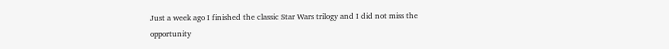Just a week ago I finished the classic Star Wars trilogy and I did not miss the opportunity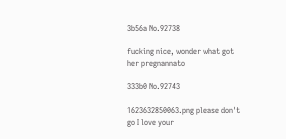3b56a No.92738

fucking nice, wonder what got her pregnannato

333b0 No.92743

1623632850063.png please don't go I love your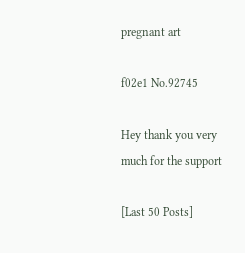pregnant art

f02e1 No.92745

Hey thank you very much for the support

[Last 50 Posts]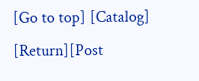[Go to top] [Catalog] [Return][Post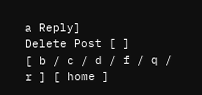a Reply]
Delete Post [ ]
[ b / c / d / f / q / r ] [ home ]